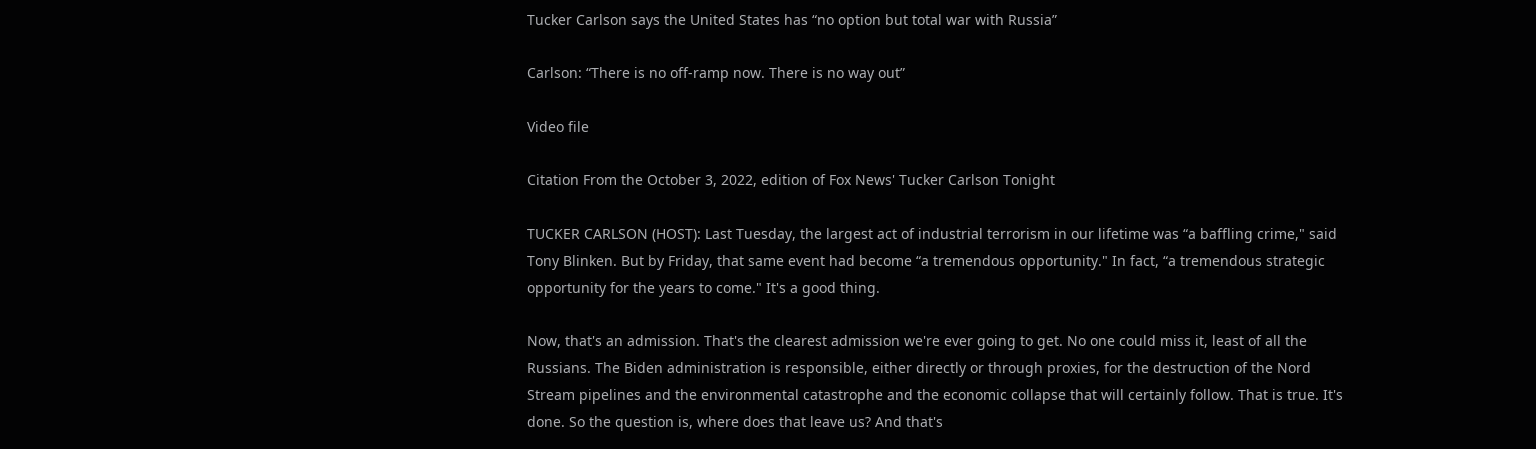Tucker Carlson says the United States has “no option but total war with Russia”

Carlson: “There is no off-ramp now. There is no way out”

Video file

Citation From the October 3, 2022, edition of Fox News' Tucker Carlson Tonight

TUCKER CARLSON (HOST): Last Tuesday, the largest act of industrial terrorism in our lifetime was “a baffling crime," said Tony Blinken. But by Friday, that same event had become “a tremendous opportunity." In fact, “a tremendous strategic opportunity for the years to come." It's a good thing.

Now, that's an admission. That's the clearest admission we're ever going to get. No one could miss it, least of all the Russians. The Biden administration is responsible, either directly or through proxies, for the destruction of the Nord Stream pipelines and the environmental catastrophe and the economic collapse that will certainly follow. That is true. It's done. So the question is, where does that leave us? And that's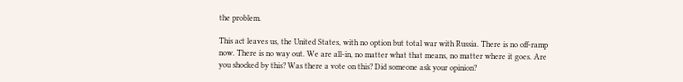the problem.

This act leaves us, the United States, with no option but total war with Russia. There is no off-ramp now. There is no way out. We are all-in, no matter what that means, no matter where it goes. Are you shocked by this? Was there a vote on this? Did someone ask your opinion?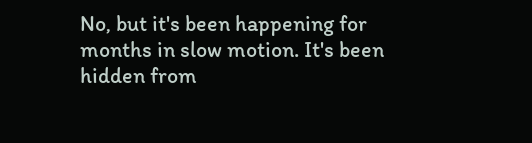No, but it's been happening for months in slow motion. It's been hidden from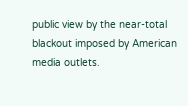public view by the near-total blackout imposed by American media outlets.